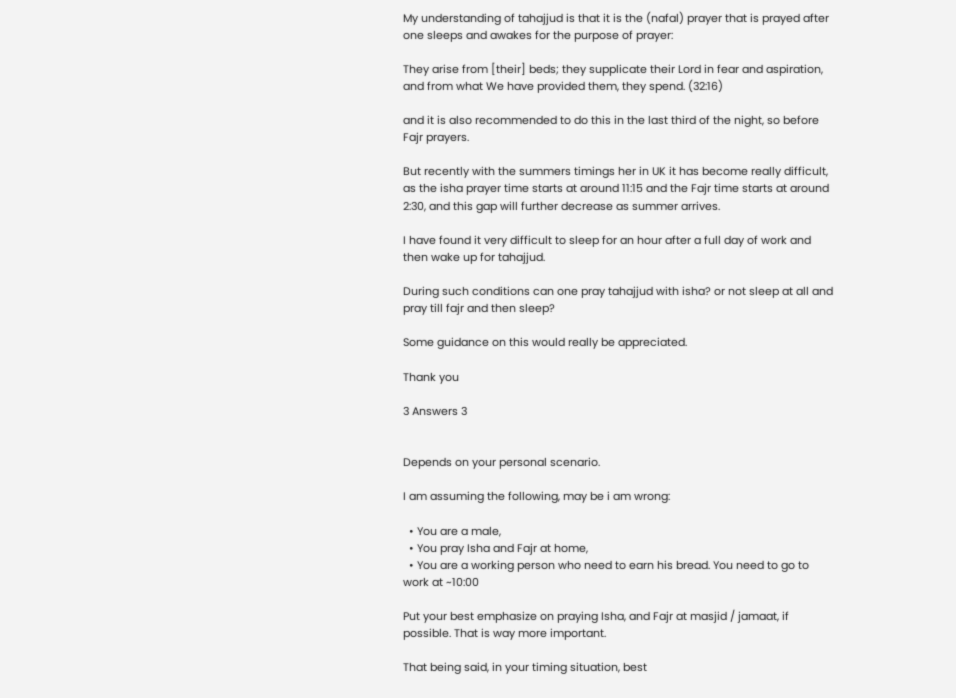My understanding of tahajjud is that it is the (nafal) prayer that is prayed after one sleeps and awakes for the purpose of prayer:

They arise from [their] beds; they supplicate their Lord in fear and aspiration, and from what We have provided them, they spend. (32:16)

and it is also recommended to do this in the last third of the night, so before Fajr prayers.

But recently with the summers timings her in UK it has become really difficult, as the isha prayer time starts at around 11:15 and the Fajr time starts at around 2:30, and this gap will further decrease as summer arrives.

I have found it very difficult to sleep for an hour after a full day of work and then wake up for tahajjud.

During such conditions can one pray tahajjud with isha? or not sleep at all and pray till fajr and then sleep?

Some guidance on this would really be appreciated.

Thank you

3 Answers 3


Depends on your personal scenario.

I am assuming the following, may be i am wrong:

  • You are a male,
  • You pray Isha and Fajr at home,
  • You are a working person who need to earn his bread. You need to go to work at ~10:00

Put your best emphasize on praying Isha, and Fajr at masjid / jamaat, if possible. That is way more important.

That being said, in your timing situation, best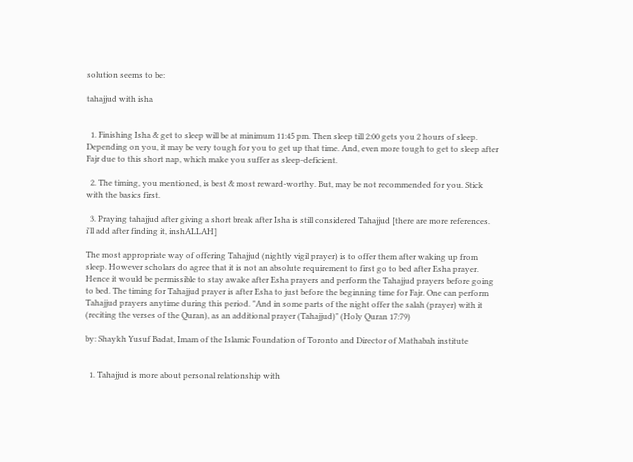solution seems to be:

tahajjud with isha


  1. Finishing Isha & get to sleep will be at minimum 11:45 pm. Then sleep till 2:00 gets you 2 hours of sleep. Depending on you, it may be very tough for you to get up that time. And, even more tough to get to sleep after Fajr due to this short nap, which make you suffer as sleep-deficient.

  2. The timing, you mentioned, is best & most reward-worthy. But, may be not recommended for you. Stick with the basics first.

  3. Praying tahajjud after giving a short break after Isha is still considered Tahajjud [there are more references. i'll add after finding it, inshALLAH]

The most appropriate way of offering Tahajjud (nightly vigil prayer) is to offer them after waking up from sleep. However scholars do agree that it is not an absolute requirement to first go to bed after Esha prayer. Hence it would be permissible to stay awake after Esha prayers and perform the Tahajjud prayers before going to bed. The timing for Tahajjud prayer is after Esha to just before the beginning time for Fajr. One can perform Tahajjud prayers anytime during this period. "And in some parts of the night offer the salah (prayer) with it (reciting the verses of the Quran), as an additional prayer (Tahajjud)" (Holy Quran 17:79)

by: Shaykh Yusuf Badat, Imam of the Islamic Foundation of Toronto and Director of Mathabah institute


  1. Tahajjud is more about personal relationship with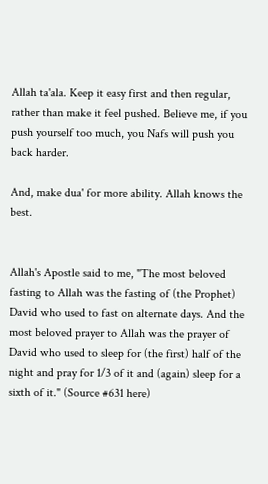Allah ta'ala. Keep it easy first and then regular, rather than make it feel pushed. Believe me, if you push yourself too much, you Nafs will push you back harder.

And, make dua' for more ability. Allah knows the best.


Allah's Apostle said to me, "The most beloved fasting to Allah was the fasting of (the Prophet) David who used to fast on alternate days. And the most beloved prayer to Allah was the prayer of David who used to sleep for (the first) half of the night and pray for 1/3 of it and (again) sleep for a sixth of it." (Source #631 here)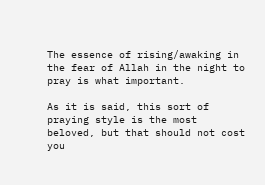The essence of rising/awaking in the fear of Allah in the night to pray is what important.

As it is said, this sort of praying style is the most beloved, but that should not cost you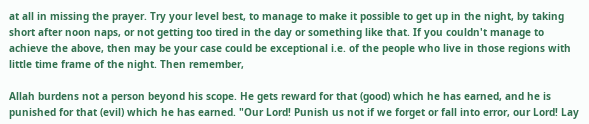at all in missing the prayer. Try your level best, to manage to make it possible to get up in the night, by taking short after noon naps, or not getting too tired in the day or something like that. If you couldn't manage to achieve the above, then may be your case could be exceptional i.e. of the people who live in those regions with little time frame of the night. Then remember,

Allah burdens not a person beyond his scope. He gets reward for that (good) which he has earned, and he is punished for that (evil) which he has earned. "Our Lord! Punish us not if we forget or fall into error, our Lord! Lay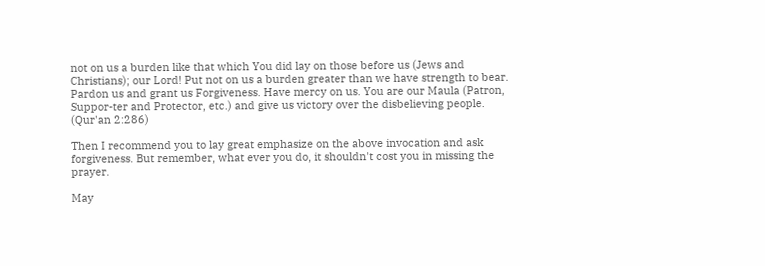not on us a burden like that which You did lay on those before us (Jews and Christians); our Lord! Put not on us a burden greater than we have strength to bear. Pardon us and grant us Forgiveness. Have mercy on us. You are our Maula (Patron, Suppor-ter and Protector, etc.) and give us victory over the disbelieving people. (Qur'an 2:286)

Then I recommend you to lay great emphasize on the above invocation and ask forgiveness. But remember, what ever you do, it shouldn't cost you in missing the prayer.

May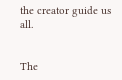the creator guide us all.


The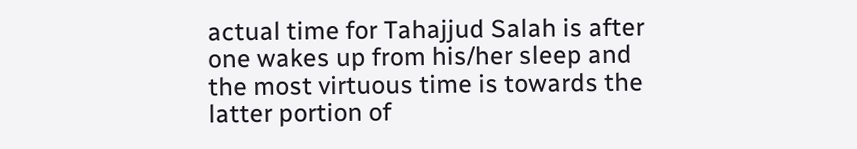actual time for Tahajjud Salah is after one wakes up from his/her sleep and the most virtuous time is towards the latter portion of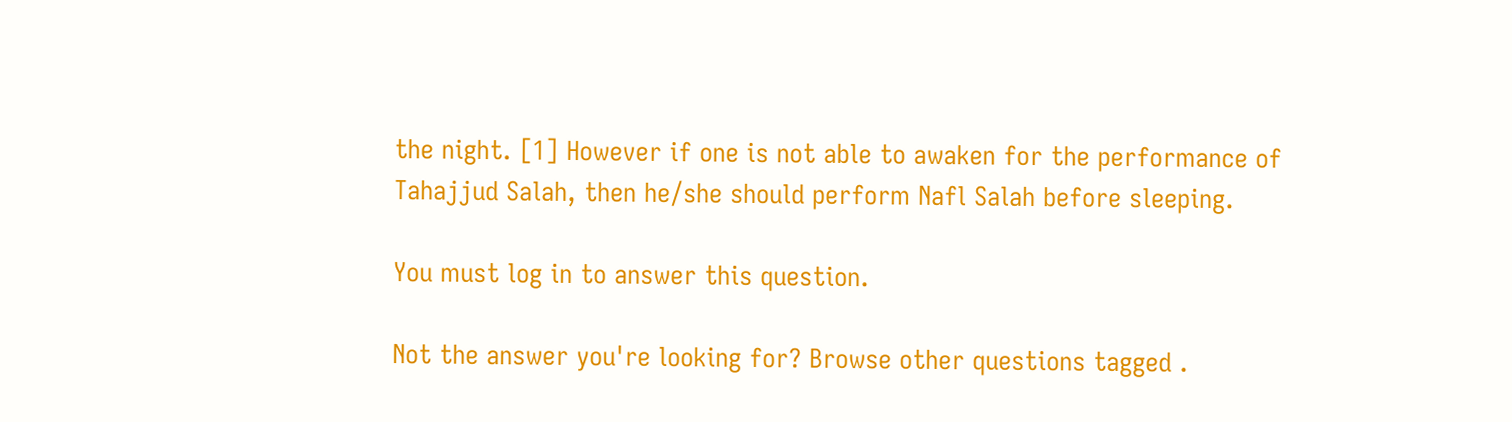the night. [1] However if one is not able to awaken for the performance of Tahajjud Salah, then he/she should perform Nafl Salah before sleeping.

You must log in to answer this question.

Not the answer you're looking for? Browse other questions tagged .